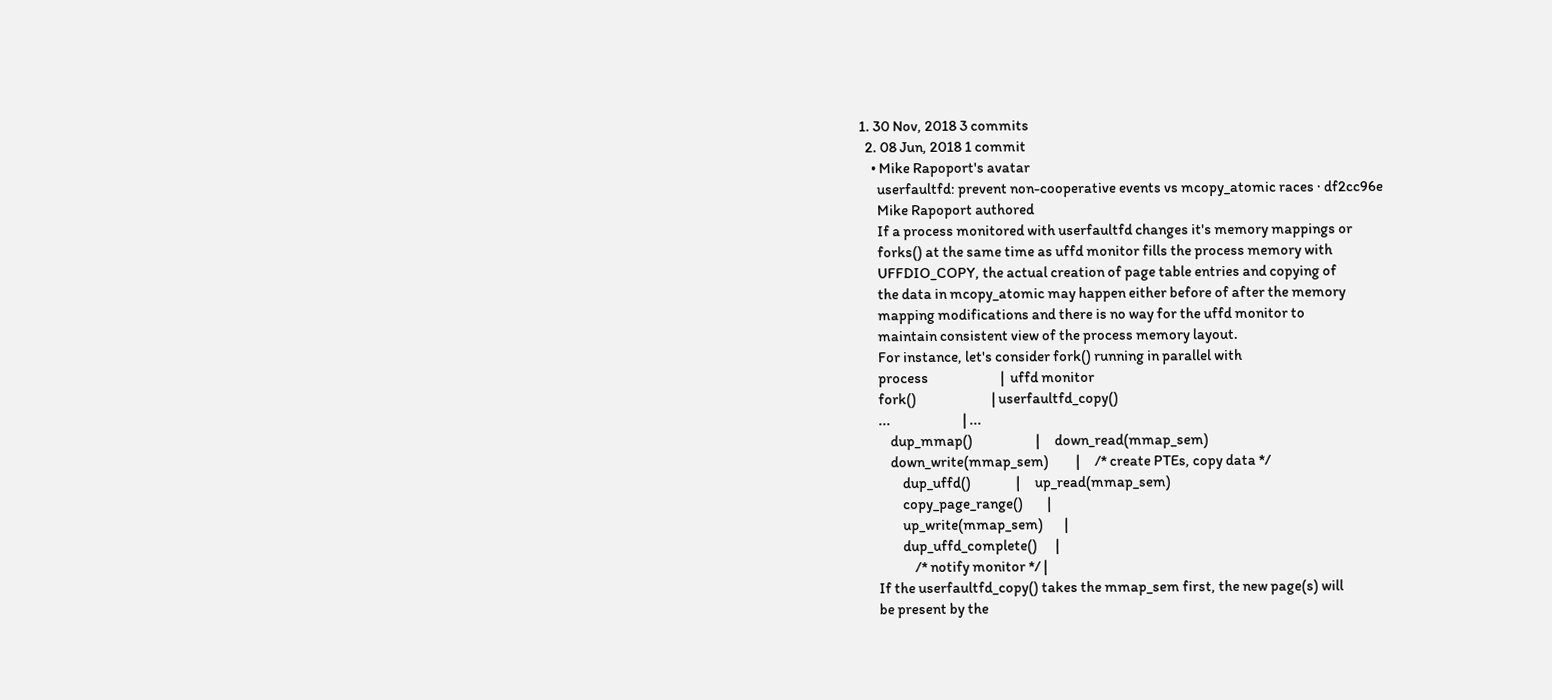1. 30 Nov, 2018 3 commits
  2. 08 Jun, 2018 1 commit
    • Mike Rapoport's avatar
      userfaultfd: prevent non-cooperative events vs mcopy_atomic races · df2cc96e
      Mike Rapoport authored
      If a process monitored with userfaultfd changes it's memory mappings or
      forks() at the same time as uffd monitor fills the process memory with
      UFFDIO_COPY, the actual creation of page table entries and copying of
      the data in mcopy_atomic may happen either before of after the memory
      mapping modifications and there is no way for the uffd monitor to
      maintain consistent view of the process memory layout.
      For instance, let's consider fork() running in parallel with
      process                        |  uffd monitor
      fork()                         | userfaultfd_copy()
      ...                        | ...
          dup_mmap()                     |     down_read(mmap_sem)
          down_write(mmap_sem)         |     /* create PTEs, copy data */
              dup_uffd()               |     up_read(mmap_sem)
              copy_page_range()        |
              up_write(mmap_sem)       |
              dup_uffd_complete()      |
                  /* notify monitor */ |
      If the userfaultfd_copy() takes the mmap_sem first, the new page(s) will
      be present by the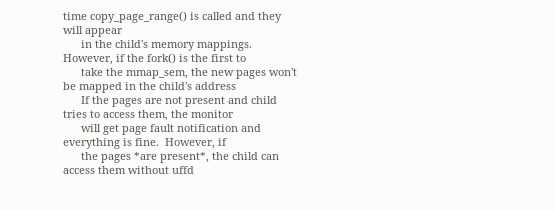time copy_page_range() is called and they will appear
      in the child's memory mappings.  However, if the fork() is the first to
      take the mmap_sem, the new pages won't be mapped in the child's address
      If the pages are not present and child tries to access them, the monitor
      will get page fault notification and everything is fine.  However, if
      the pages *are present*, the child can access them without uffd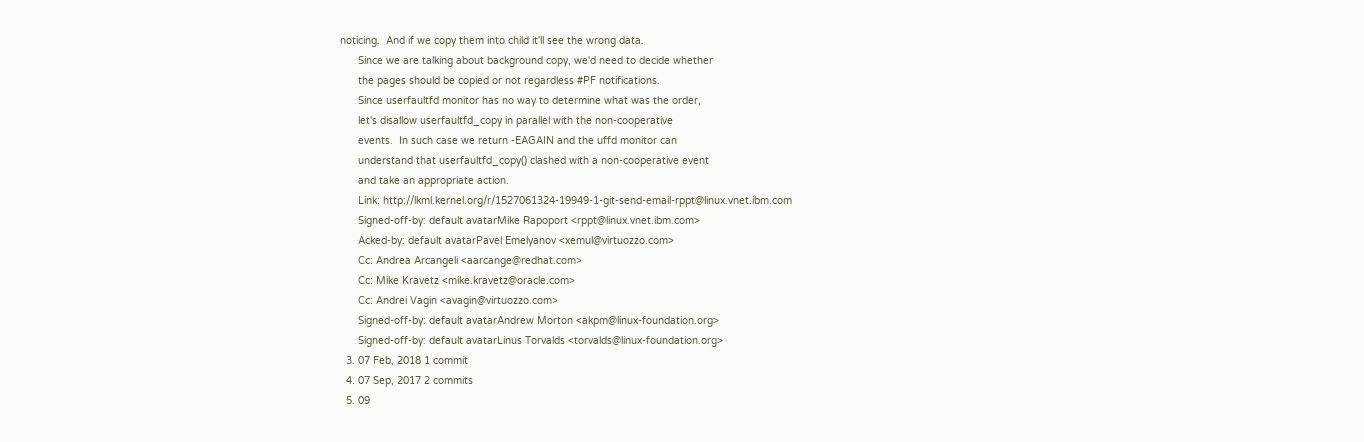noticing.  And if we copy them into child it'll see the wrong data.
      Since we are talking about background copy, we'd need to decide whether
      the pages should be copied or not regardless #PF notifications.
      Since userfaultfd monitor has no way to determine what was the order,
      let's disallow userfaultfd_copy in parallel with the non-cooperative
      events.  In such case we return -EAGAIN and the uffd monitor can
      understand that userfaultfd_copy() clashed with a non-cooperative event
      and take an appropriate action.
      Link: http://lkml.kernel.org/r/1527061324-19949-1-git-send-email-rppt@linux.vnet.ibm.com
      Signed-off-by: default avatarMike Rapoport <rppt@linux.vnet.ibm.com>
      Acked-by: default avatarPavel Emelyanov <xemul@virtuozzo.com>
      Cc: Andrea Arcangeli <aarcange@redhat.com>
      Cc: Mike Kravetz <mike.kravetz@oracle.com>
      Cc: Andrei Vagin <avagin@virtuozzo.com>
      Signed-off-by: default avatarAndrew Morton <akpm@linux-foundation.org>
      Signed-off-by: default avatarLinus Torvalds <torvalds@linux-foundation.org>
  3. 07 Feb, 2018 1 commit
  4. 07 Sep, 2017 2 commits
  5. 09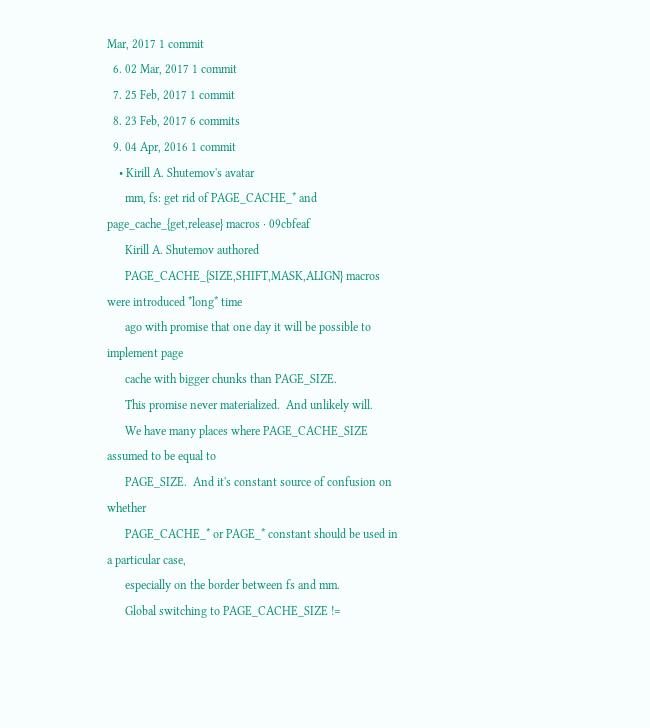Mar, 2017 1 commit
  6. 02 Mar, 2017 1 commit
  7. 25 Feb, 2017 1 commit
  8. 23 Feb, 2017 6 commits
  9. 04 Apr, 2016 1 commit
    • Kirill A. Shutemov's avatar
      mm, fs: get rid of PAGE_CACHE_* and page_cache_{get,release} macros · 09cbfeaf
      Kirill A. Shutemov authored
      PAGE_CACHE_{SIZE,SHIFT,MASK,ALIGN} macros were introduced *long* time
      ago with promise that one day it will be possible to implement page
      cache with bigger chunks than PAGE_SIZE.
      This promise never materialized.  And unlikely will.
      We have many places where PAGE_CACHE_SIZE assumed to be equal to
      PAGE_SIZE.  And it's constant source of confusion on whether
      PAGE_CACHE_* or PAGE_* constant should be used in a particular case,
      especially on the border between fs and mm.
      Global switching to PAGE_CACHE_SIZE !=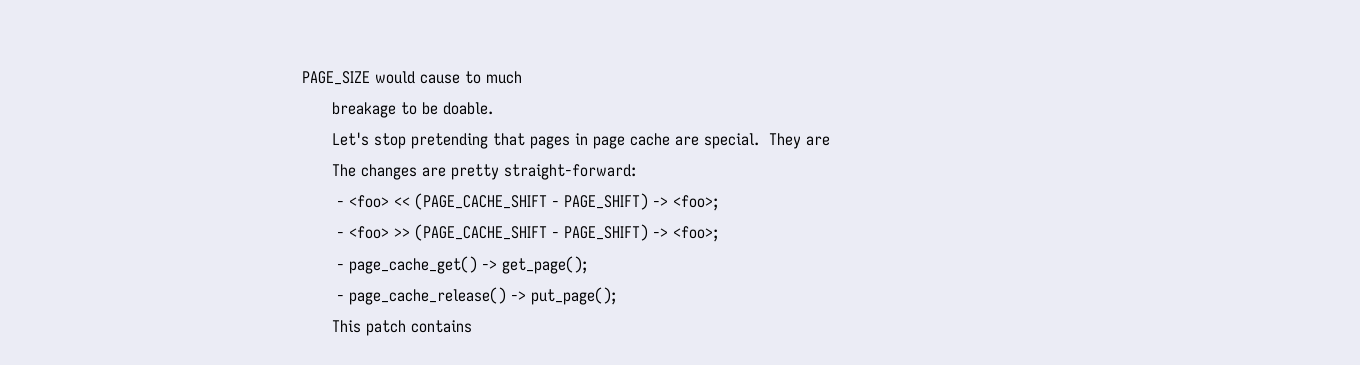PAGE_SIZE would cause to much
      breakage to be doable.
      Let's stop pretending that pages in page cache are special.  They are
      The changes are pretty straight-forward:
       - <foo> << (PAGE_CACHE_SHIFT - PAGE_SHIFT) -> <foo>;
       - <foo> >> (PAGE_CACHE_SHIFT - PAGE_SHIFT) -> <foo>;
       - page_cache_get() -> get_page();
       - page_cache_release() -> put_page();
      This patch contains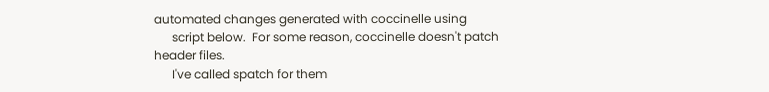automated changes generated with coccinelle using
      script below.  For some reason, coccinelle doesn't patch header files.
      I've called spatch for them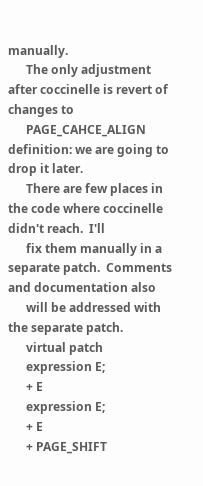manually.
      The only adjustment after coccinelle is revert of changes to
      PAGE_CAHCE_ALIGN definition: we are going to drop it later.
      There are few places in the code where coccinelle didn't reach.  I'll
      fix them manually in a separate patch.  Comments and documentation also
      will be addressed with the separate patch.
      virtual patch
      expression E;
      + E
      expression E;
      + E
      + PAGE_SHIFT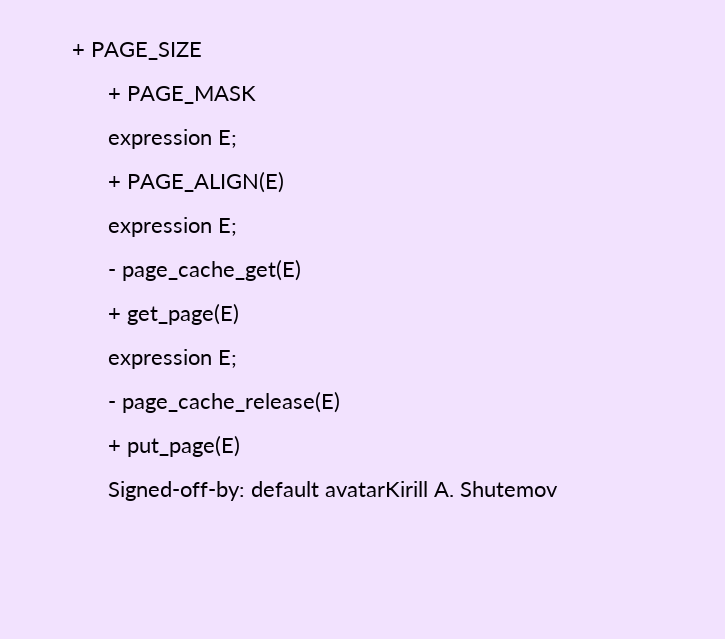+ PAGE_SIZE
      + PAGE_MASK
      expression E;
      + PAGE_ALIGN(E)
      expression E;
      - page_cache_get(E)
      + get_page(E)
      expression E;
      - page_cache_release(E)
      + put_page(E)
      Signed-off-by: default avatarKirill A. Shutemov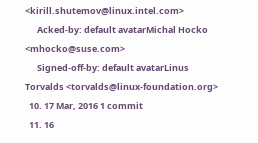<kirill.shutemov@linux.intel.com>
      Acked-by: default avatarMichal Hocko <mhocko@suse.com>
      Signed-off-by: default avatarLinus Torvalds <torvalds@linux-foundation.org>
  10. 17 Mar, 2016 1 commit
  11. 16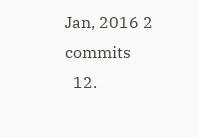Jan, 2016 2 commits
  12.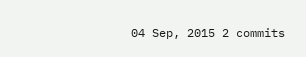04 Sep, 2015 2 commits